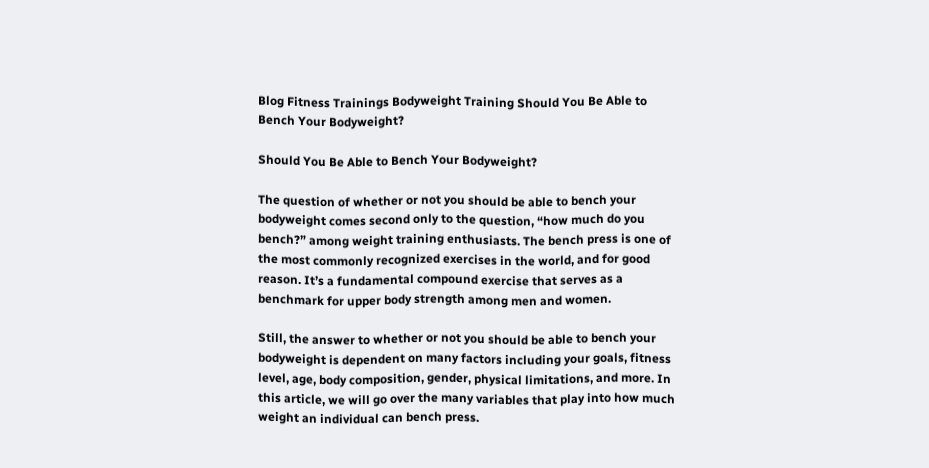Blog Fitness Trainings Bodyweight Training Should You Be Able to Bench Your Bodyweight?

Should You Be Able to Bench Your Bodyweight?

The question of whether or not you should be able to bench your bodyweight comes second only to the question, “how much do you bench?” among weight training enthusiasts. The bench press is one of the most commonly recognized exercises in the world, and for good reason. It’s a fundamental compound exercise that serves as a benchmark for upper body strength among men and women.

Still, the answer to whether or not you should be able to bench your bodyweight is dependent on many factors including your goals, fitness level, age, body composition, gender, physical limitations, and more. In this article, we will go over the many variables that play into how much weight an individual can bench press.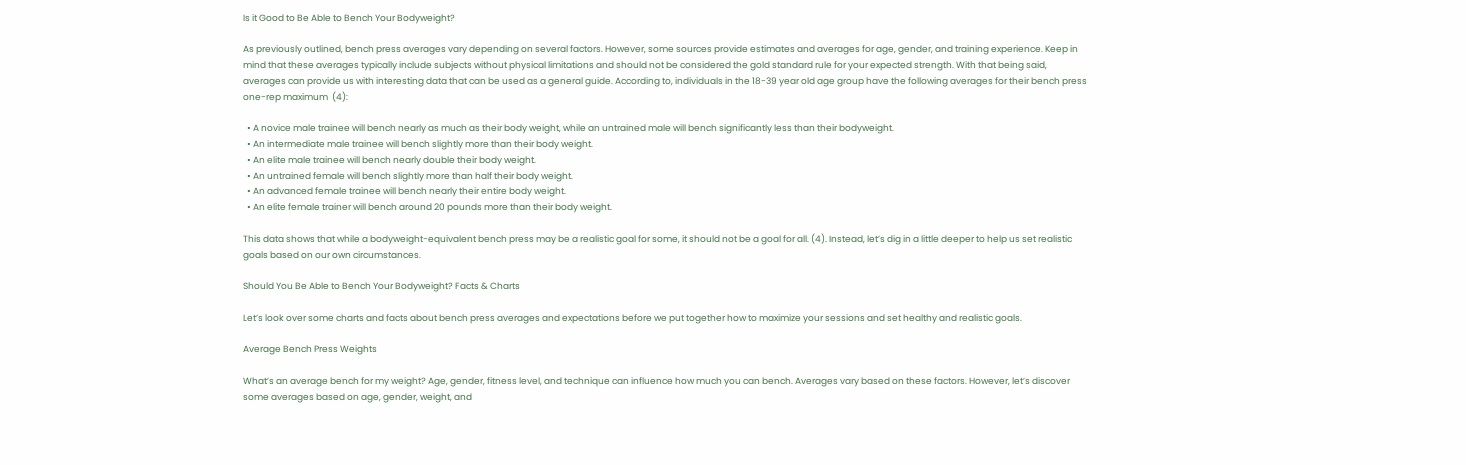Is it Good to Be Able to Bench Your Bodyweight?

As previously outlined, bench press averages vary depending on several factors. However, some sources provide estimates and averages for age, gender, and training experience. Keep in mind that these averages typically include subjects without physical limitations and should not be considered the gold standard rule for your expected strength. With that being said, averages can provide us with interesting data that can be used as a general guide. According to, individuals in the 18-39 year old age group have the following averages for their bench press one-rep maximum  (4):

  • A novice male trainee will bench nearly as much as their body weight, while an untrained male will bench significantly less than their bodyweight.
  • An intermediate male trainee will bench slightly more than their body weight.
  • An elite male trainee will bench nearly double their body weight.
  • An untrained female will bench slightly more than half their body weight.
  • An advanced female trainee will bench nearly their entire body weight.
  • An elite female trainer will bench around 20 pounds more than their body weight.

This data shows that while a bodyweight-equivalent bench press may be a realistic goal for some, it should not be a goal for all. (4). Instead, let’s dig in a little deeper to help us set realistic goals based on our own circumstances.

Should You Be Able to Bench Your Bodyweight? Facts & Charts

Let’s look over some charts and facts about bench press averages and expectations before we put together how to maximize your sessions and set healthy and realistic goals.

Average Bench Press Weights

What’s an average bench for my weight? Age, gender, fitness level, and technique can influence how much you can bench. Averages vary based on these factors. However, let’s discover some averages based on age, gender, weight, and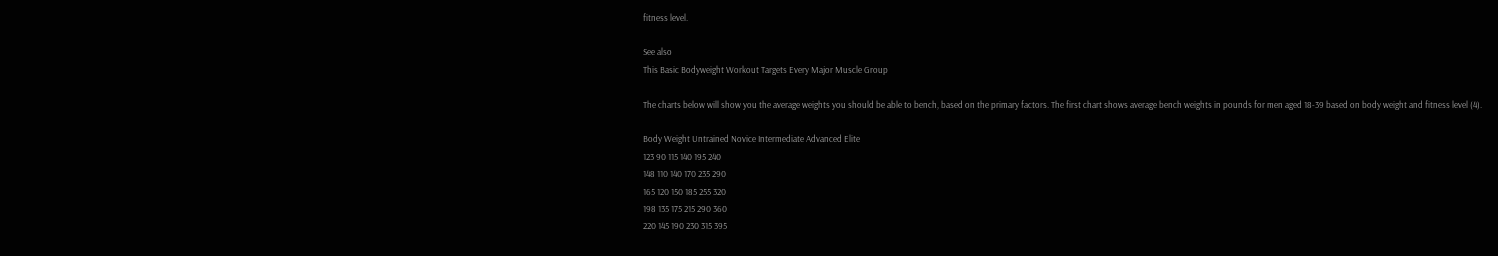fitness level.

See also
This Basic Bodyweight Workout Targets Every Major Muscle Group

The charts below will show you the average weights you should be able to bench, based on the primary factors. The first chart shows average bench weights in pounds for men aged 18-39 based on body weight and fitness level (4).

Body Weight Untrained Novice Intermediate Advanced Elite
123 90 115 140 195 240
148 110 140 170 235 290
165 120 150 185 255 320
198 135 175 215 290 360
220 145 190 230 315 395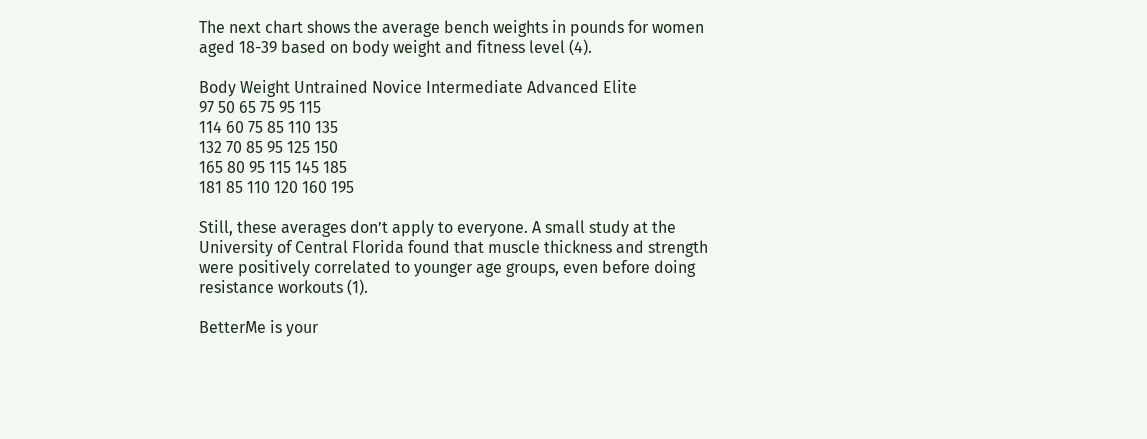The next chart shows the average bench weights in pounds for women aged 18-39 based on body weight and fitness level (4).

Body Weight Untrained Novice Intermediate Advanced Elite
97 50 65 75 95 115
114 60 75 85 110 135
132 70 85 95 125 150
165 80 95 115 145 185
181 85 110 120 160 195

Still, these averages don’t apply to everyone. A small study at the University of Central Florida found that muscle thickness and strength were positively correlated to younger age groups, even before doing resistance workouts (1).

BetterMe is your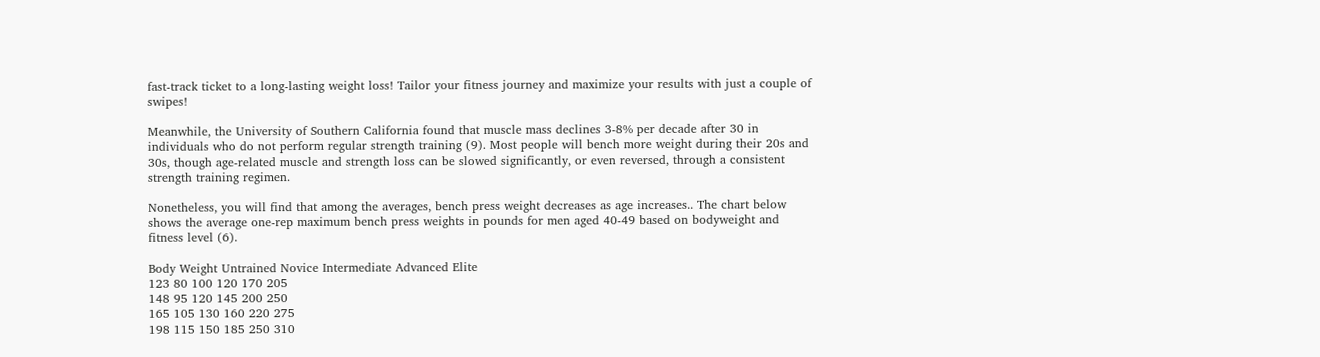fast-track ticket to a long-lasting weight loss! Tailor your fitness journey and maximize your results with just a couple of swipes!

Meanwhile, the University of Southern California found that muscle mass declines 3-8% per decade after 30 in individuals who do not perform regular strength training (9). Most people will bench more weight during their 20s and 30s, though age-related muscle and strength loss can be slowed significantly, or even reversed, through a consistent strength training regimen.

Nonetheless, you will find that among the averages, bench press weight decreases as age increases.. The chart below shows the average one-rep maximum bench press weights in pounds for men aged 40-49 based on bodyweight and fitness level (6).

Body Weight Untrained Novice Intermediate Advanced Elite
123 80 100 120 170 205
148 95 120 145 200 250
165 105 130 160 220 275
198 115 150 185 250 310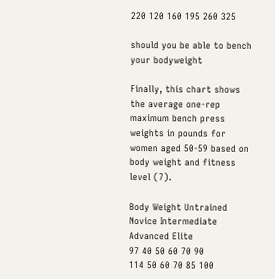220 120 160 195 260 325

should you be able to bench your bodyweight

Finally, this chart shows the average one-rep maximum bench press weights in pounds for women aged 50-59 based on body weight and fitness level (7).

Body Weight Untrained Novice Intermediate Advanced Elite
97 40 50 60 70 90
114 50 60 70 85 100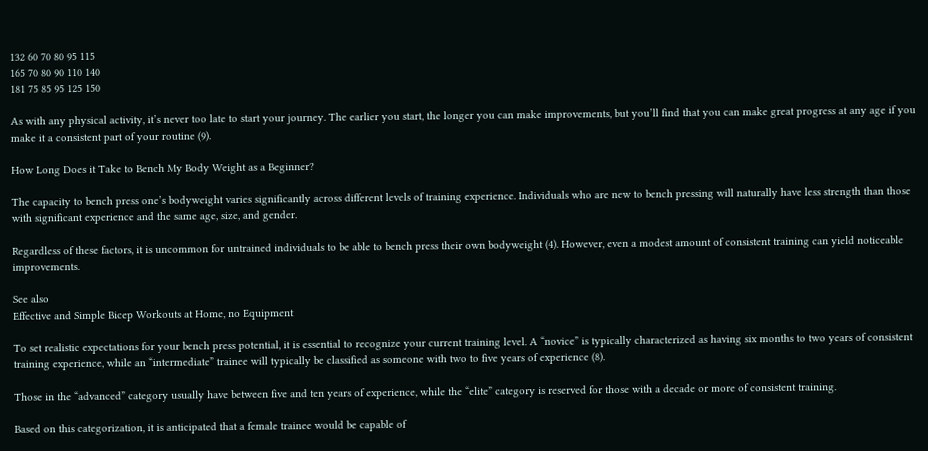132 60 70 80 95 115
165 70 80 90 110 140
181 75 85 95 125 150

As with any physical activity, it’s never too late to start your journey. The earlier you start, the longer you can make improvements, but you’ll find that you can make great progress at any age if you make it a consistent part of your routine (9).

How Long Does it Take to Bench My Body Weight as a Beginner?

The capacity to bench press one’s bodyweight varies significantly across different levels of training experience. Individuals who are new to bench pressing will naturally have less strength than those with significant experience and the same age, size, and gender.

Regardless of these factors, it is uncommon for untrained individuals to be able to bench press their own bodyweight (4). However, even a modest amount of consistent training can yield noticeable improvements.

See also
Effective and Simple Bicep Workouts at Home, no Equipment

To set realistic expectations for your bench press potential, it is essential to recognize your current training level. A “novice” is typically characterized as having six months to two years of consistent training experience, while an “intermediate” trainee will typically be classified as someone with two to five years of experience (8).

Those in the “advanced” category usually have between five and ten years of experience, while the “elite” category is reserved for those with a decade or more of consistent training.

Based on this categorization, it is anticipated that a female trainee would be capable of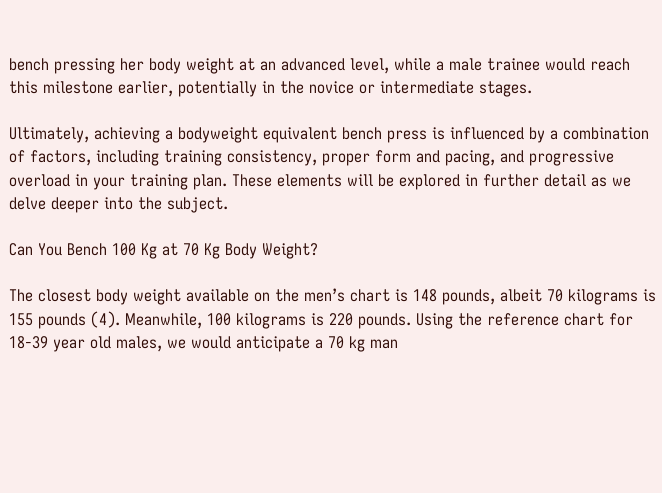bench pressing her body weight at an advanced level, while a male trainee would reach this milestone earlier, potentially in the novice or intermediate stages.

Ultimately, achieving a bodyweight equivalent bench press is influenced by a combination of factors, including training consistency, proper form and pacing, and progressive overload in your training plan. These elements will be explored in further detail as we delve deeper into the subject.

Can You Bench 100 Kg at 70 Kg Body Weight?

The closest body weight available on the men’s chart is 148 pounds, albeit 70 kilograms is 155 pounds (4). Meanwhile, 100 kilograms is 220 pounds. Using the reference chart for 18-39 year old males, we would anticipate a 70 kg man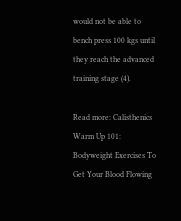would not be able to bench press 100 kgs until they reach the advanced training stage (4).

Read more: Calisthenics Warm Up 101: Bodyweight Exercises To Get Your Blood Flowing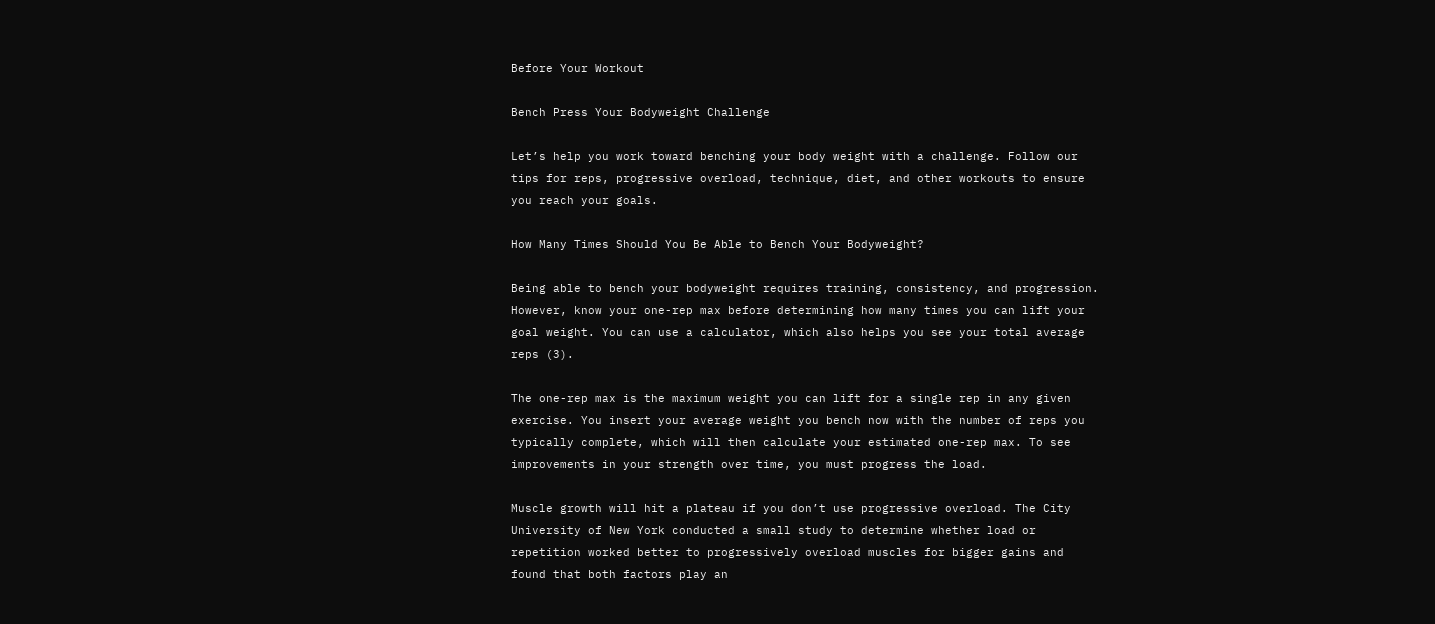Before Your Workout

Bench Press Your Bodyweight Challenge

Let’s help you work toward benching your body weight with a challenge. Follow our tips for reps, progressive overload, technique, diet, and other workouts to ensure you reach your goals.

How Many Times Should You Be Able to Bench Your Bodyweight?

Being able to bench your bodyweight requires training, consistency, and progression. However, know your one-rep max before determining how many times you can lift your goal weight. You can use a calculator, which also helps you see your total average reps (3).

The one-rep max is the maximum weight you can lift for a single rep in any given exercise. You insert your average weight you bench now with the number of reps you typically complete, which will then calculate your estimated one-rep max. To see improvements in your strength over time, you must progress the load.

Muscle growth will hit a plateau if you don’t use progressive overload. The City University of New York conducted a small study to determine whether load or repetition worked better to progressively overload muscles for bigger gains and found that both factors play an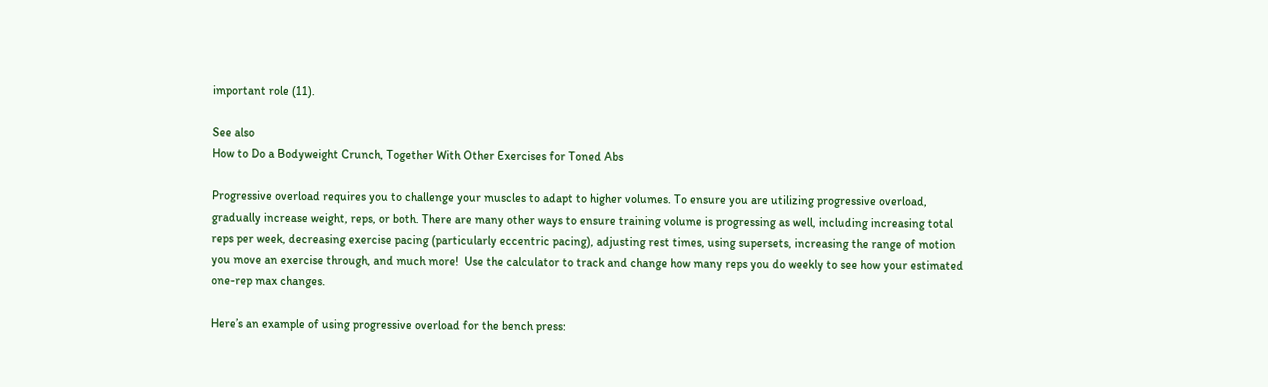important role (11).

See also
How to Do a Bodyweight Crunch, Together With Other Exercises for Toned Abs

Progressive overload requires you to challenge your muscles to adapt to higher volumes. To ensure you are utilizing progressive overload, gradually increase weight, reps, or both. There are many other ways to ensure training volume is progressing as well, including increasing total reps per week, decreasing exercise pacing (particularly eccentric pacing), adjusting rest times, using supersets, increasing the range of motion you move an exercise through, and much more!  Use the calculator to track and change how many reps you do weekly to see how your estimated one-rep max changes.

Here’s an example of using progressive overload for the bench press: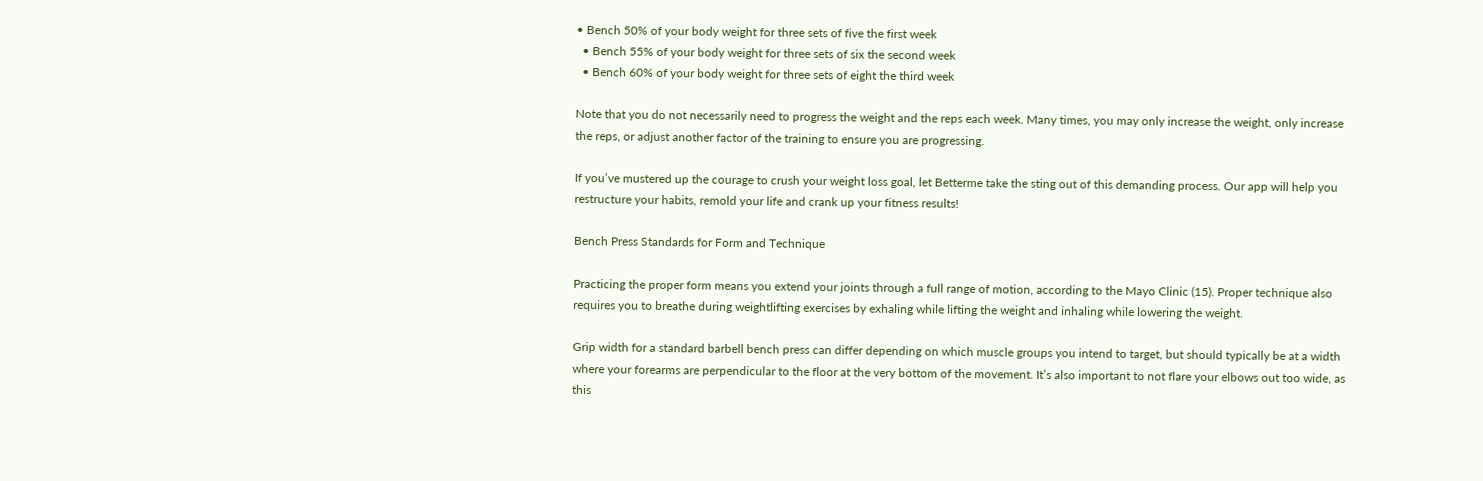• Bench 50% of your body weight for three sets of five the first week
  • Bench 55% of your body weight for three sets of six the second week
  • Bench 60% of your body weight for three sets of eight the third week

Note that you do not necessarily need to progress the weight and the reps each week. Many times, you may only increase the weight, only increase the reps, or adjust another factor of the training to ensure you are progressing.

If you’ve mustered up the courage to crush your weight loss goal, let Betterme take the sting out of this demanding process. Our app will help you restructure your habits, remold your life and crank up your fitness results!

Bench Press Standards for Form and Technique

Practicing the proper form means you extend your joints through a full range of motion, according to the Mayo Clinic (15). Proper technique also requires you to breathe during weightlifting exercises by exhaling while lifting the weight and inhaling while lowering the weight.

Grip width for a standard barbell bench press can differ depending on which muscle groups you intend to target, but should typically be at a width where your forearms are perpendicular to the floor at the very bottom of the movement. It’s also important to not flare your elbows out too wide, as this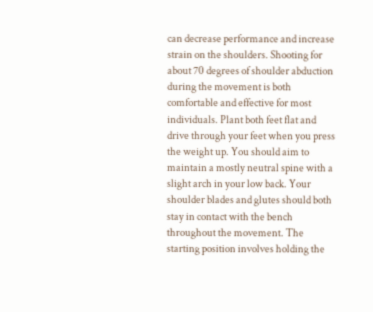can decrease performance and increase strain on the shoulders. Shooting for about 70 degrees of shoulder abduction during the movement is both comfortable and effective for most individuals. Plant both feet flat and drive through your feet when you press the weight up. You should aim to maintain a mostly neutral spine with a slight arch in your low back. Your shoulder blades and glutes should both stay in contact with the bench throughout the movement. The starting position involves holding the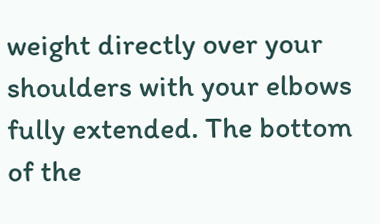weight directly over your shoulders with your elbows fully extended. The bottom of the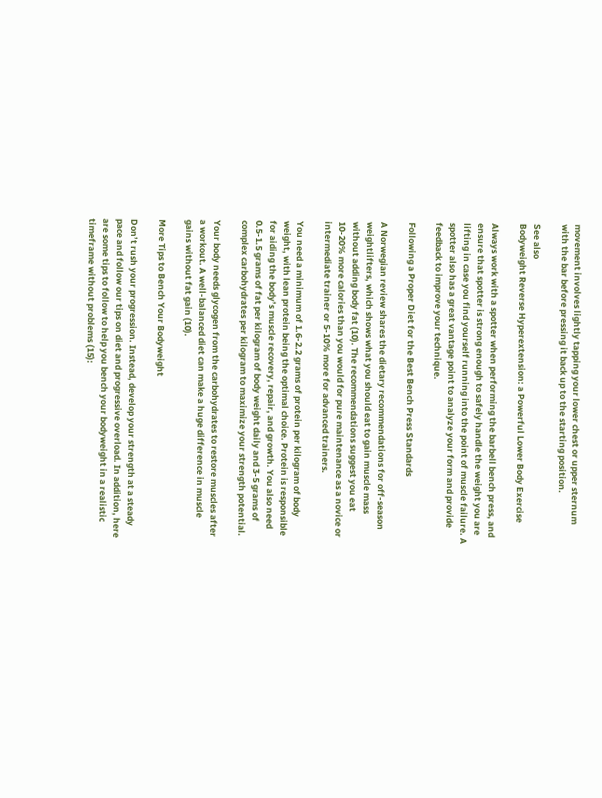movement involves lightly tapping your lower chest or upper sternum with the bar before pressing it back up to the starting position.

See also
Bodyweight Reverse Hyperextension: a Powerful Lower Body Exercise

Always work with a spotter when performing the barbell bench press, and ensure that spotter is strong enough to safely handle the weight you are lifting in case you find yourself running into the point of muscle failure. A spotter also has a great vantage point to analyze your form and provide feedback to improve your technique.

Following a Proper Diet for the Best Bench Press Standards

A Norwegian review shares the dietary recommendations for off-season weightlifters, which shows what you should eat to gain muscle mass without adding body fat (10). The recommendations suggest you eat 10-20% more calories than you would for pure maintenance as a novice or intermediate trainer or 5-10% more for advanced trainers.

You need a minimum of 1.6-2.2 grams of protein per kilogram of body weight, with lean protein being the optimal choice. Protein is responsible for aiding the body’s muscle recovery, repair, and growth. You also need 0.5-1.5 grams of fat per kilogram of body weight daily and 3-5 grams of complex carbohydrates per kilogram to maximize your strength potential.

Your body needs glycogen from the carbohydrates to restore muscles after a workout. A well-balanced diet can make a huge difference in muscle gains without fat gain (10).

More Tips to Bench Your Bodyweight

Don’t rush your progression. Instead, develop your strength at a steady pace and follow our tips on diet and progressive overload. In addition, here are some tips to follow to help you bench your bodyweight in a realistic timeframe without problems (15):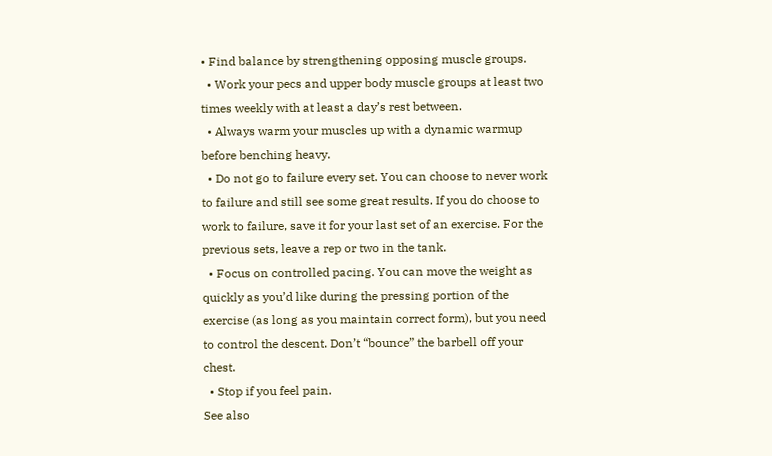• Find balance by strengthening opposing muscle groups.
  • Work your pecs and upper body muscle groups at least two times weekly with at least a day’s rest between.
  • Always warm your muscles up with a dynamic warmup before benching heavy.
  • Do not go to failure every set. You can choose to never work to failure and still see some great results. If you do choose to work to failure, save it for your last set of an exercise. For the previous sets, leave a rep or two in the tank.
  • Focus on controlled pacing. You can move the weight as quickly as you’d like during the pressing portion of the exercise (as long as you maintain correct form), but you need to control the descent. Don’t “bounce” the barbell off your chest.
  • Stop if you feel pain.
See also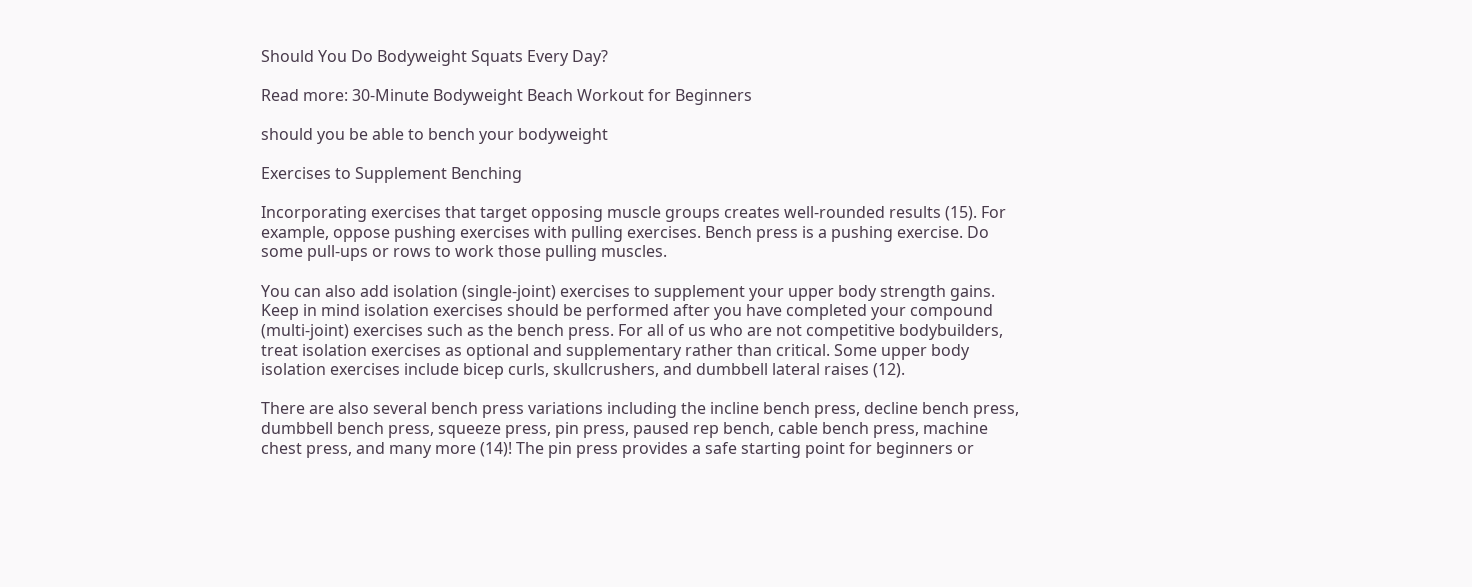Should You Do Bodyweight Squats Every Day?

Read more: 30-Minute Bodyweight Beach Workout for Beginners

should you be able to bench your bodyweight

Exercises to Supplement Benching

Incorporating exercises that target opposing muscle groups creates well-rounded results (15). For example, oppose pushing exercises with pulling exercises. Bench press is a pushing exercise. Do some pull-ups or rows to work those pulling muscles.

You can also add isolation (single-joint) exercises to supplement your upper body strength gains. Keep in mind isolation exercises should be performed after you have completed your compound (multi-joint) exercises such as the bench press. For all of us who are not competitive bodybuilders, treat isolation exercises as optional and supplementary rather than critical. Some upper body isolation exercises include bicep curls, skullcrushers, and dumbbell lateral raises (12).

There are also several bench press variations including the incline bench press, decline bench press, dumbbell bench press, squeeze press, pin press, paused rep bench, cable bench press, machine chest press, and many more (14)! The pin press provides a safe starting point for beginners or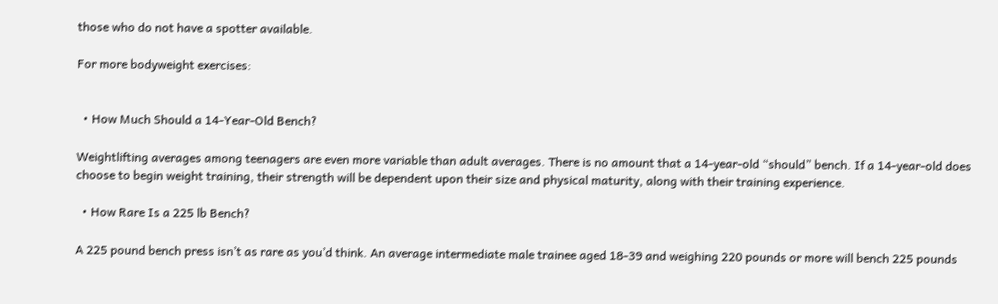those who do not have a spotter available.

For more bodyweight exercises:


  • How Much Should a 14-Year-Old Bench?

Weightlifting averages among teenagers are even more variable than adult averages. There is no amount that a 14-year-old “should” bench. If a 14-year-old does choose to begin weight training, their strength will be dependent upon their size and physical maturity, along with their training experience.

  • How Rare Is a 225 lb Bench?

A 225 pound bench press isn’t as rare as you’d think. An average intermediate male trainee aged 18-39 and weighing 220 pounds or more will bench 225 pounds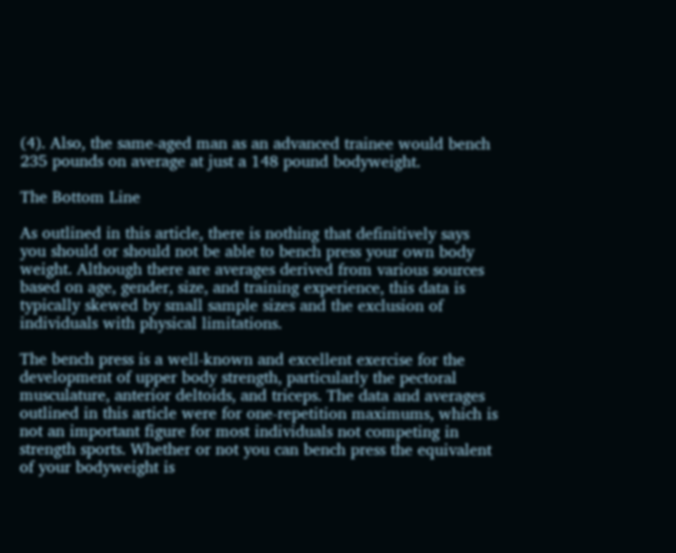(4). Also, the same-aged man as an advanced trainee would bench 235 pounds on average at just a 148 pound bodyweight.

The Bottom Line

As outlined in this article, there is nothing that definitively says you should or should not be able to bench press your own body weight. Although there are averages derived from various sources based on age, gender, size, and training experience, this data is typically skewed by small sample sizes and the exclusion of individuals with physical limitations.

The bench press is a well-known and excellent exercise for the development of upper body strength, particularly the pectoral musculature, anterior deltoids, and triceps. The data and averages outlined in this article were for one-repetition maximums, which is not an important figure for most individuals not competing in strength sports. Whether or not you can bench press the equivalent of your bodyweight is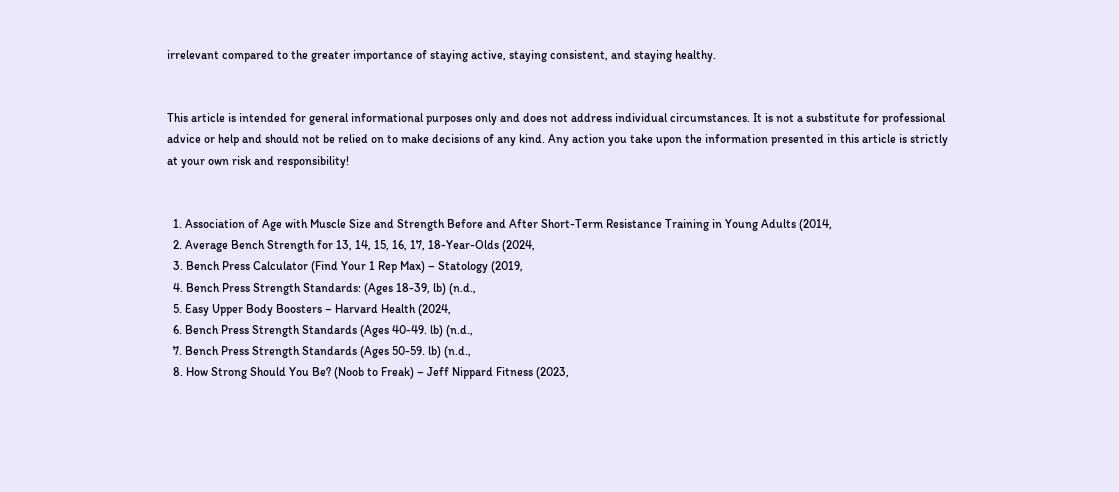irrelevant compared to the greater importance of staying active, staying consistent, and staying healthy.


This article is intended for general informational purposes only and does not address individual circumstances. It is not a substitute for professional advice or help and should not be relied on to make decisions of any kind. Any action you take upon the information presented in this article is strictly at your own risk and responsibility!


  1. Association of Age with Muscle Size and Strength Before and After Short-Term Resistance Training in Young Adults (2014,
  2. Average Bench Strength for 13, 14, 15, 16, 17, 18-Year-Olds (2024,
  3. Bench Press Calculator (Find Your 1 Rep Max) – Statology (2019,
  4. Bench Press Strength Standards: (Ages 18-39, lb) (n.d.,
  5. Easy Upper Body Boosters – Harvard Health (2024,
  6. Bench Press Strength Standards (Ages 40-49. lb) (n.d.,
  7. Bench Press Strength Standards (Ages 50-59. lb) (n.d.,
  8. How Strong Should You Be? (Noob to Freak) – Jeff Nippard Fitness (2023,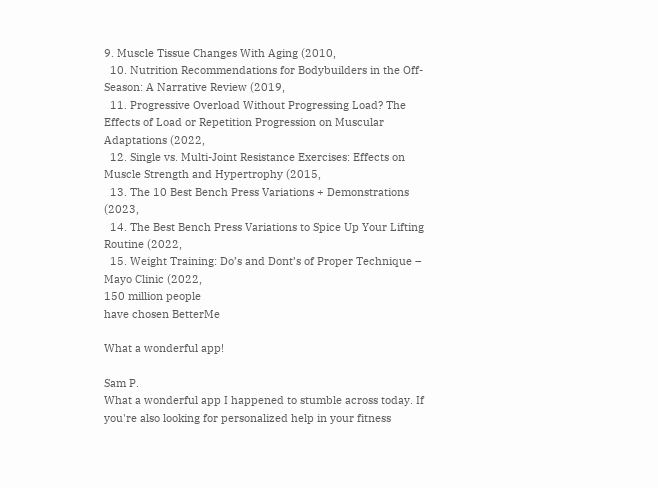9. Muscle Tissue Changes With Aging (2010,
  10. Nutrition Recommendations for Bodybuilders in the Off-Season: A Narrative Review (2019,
  11. Progressive Overload Without Progressing Load? The Effects of Load or Repetition Progression on Muscular Adaptations (2022,
  12. Single vs. Multi-Joint Resistance Exercises: Effects on Muscle Strength and Hypertrophy (2015,
  13. The 10 Best Bench Press Variations + Demonstrations (2023,
  14. The Best Bench Press Variations to Spice Up Your Lifting Routine (2022,
  15. Weight Training: Do’s and Dont’s of Proper Technique – Mayo Clinic (2022,
150 million people
have chosen BetterMe

What a wonderful app!

Sam P.
What a wonderful app I happened to stumble across today. If you're also looking for personalized help in your fitness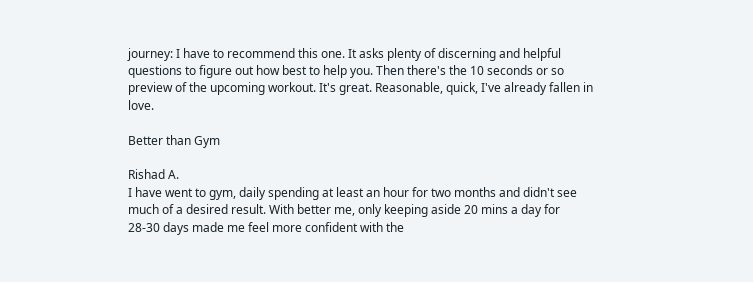journey: I have to recommend this one. It asks plenty of discerning and helpful questions to figure out how best to help you. Then there's the 10 seconds or so preview of the upcoming workout. It's great. Reasonable, quick, I've already fallen in love.

Better than Gym

Rishad A.
I have went to gym, daily spending at least an hour for two months and didn't see much of a desired result. With better me, only keeping aside 20 mins a day for 28-30 days made me feel more confident with the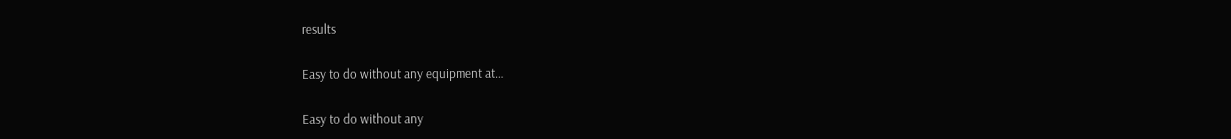results

Easy to do without any equipment at…

Easy to do without any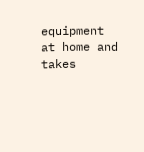equipment at home and takes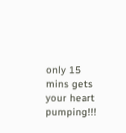only 15 mins gets your heart pumping!!!